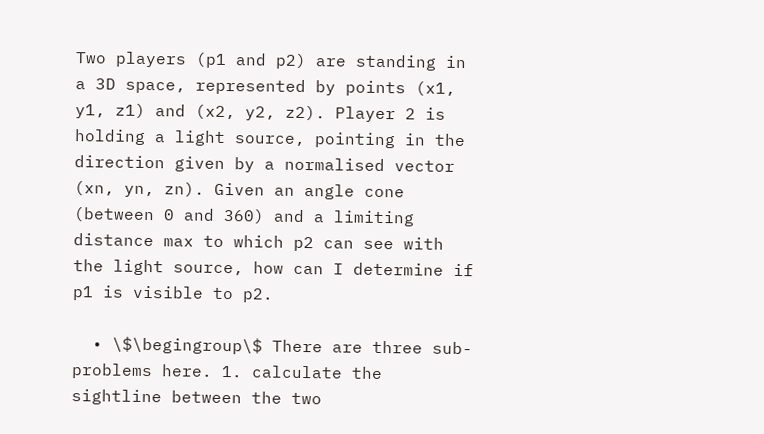Two players (p1 and p2) are standing in a 3D space, represented by points (x1, y1, z1) and (x2, y2, z2). Player 2 is holding a light source, pointing in the direction given by a normalised vector (xn, yn, zn). Given an angle cone (between 0 and 360) and a limiting distance max to which p2 can see with the light source, how can I determine if p1 is visible to p2.

  • \$\begingroup\$ There are three sub-problems here. 1. calculate the sightline between the two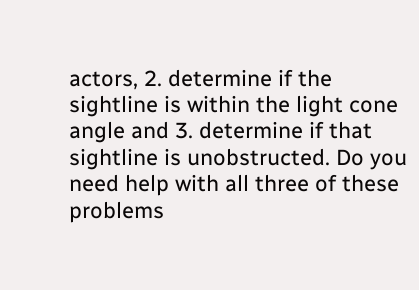actors, 2. determine if the sightline is within the light cone angle and 3. determine if that sightline is unobstructed. Do you need help with all three of these problems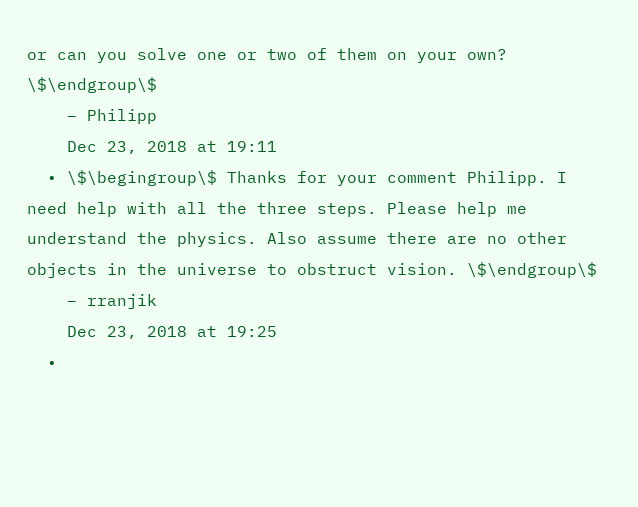or can you solve one or two of them on your own? \$\endgroup\$
    – Philipp
    Dec 23, 2018 at 19:11
  • \$\begingroup\$ Thanks for your comment Philipp. I need help with all the three steps. Please help me understand the physics. Also assume there are no other objects in the universe to obstruct vision. \$\endgroup\$
    – rranjik
    Dec 23, 2018 at 19:25
  •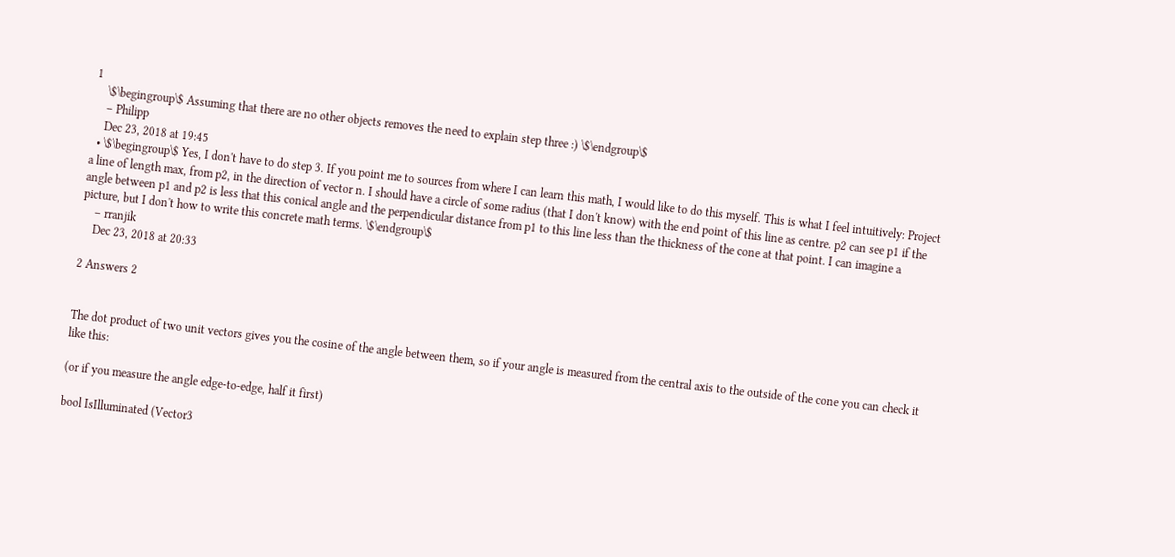1
    \$\begingroup\$ Assuming that there are no other objects removes the need to explain step three :) \$\endgroup\$
    – Philipp
    Dec 23, 2018 at 19:45
  • \$\begingroup\$ Yes, I don't have to do step 3. If you point me to sources from where I can learn this math, I would like to do this myself. This is what I feel intuitively: Project a line of length max, from p2, in the direction of vector n. I should have a circle of some radius (that I don't know) with the end point of this line as centre. p2 can see p1 if the angle between p1 and p2 is less that this conical angle and the perpendicular distance from p1 to this line less than the thickness of the cone at that point. I can imagine a picture, but I don't how to write this concrete math terms. \$\endgroup\$
    – rranjik
    Dec 23, 2018 at 20:33

2 Answers 2


The dot product of two unit vectors gives you the cosine of the angle between them, so if your angle is measured from the central axis to the outside of the cone you can check it like this:

(or if you measure the angle edge-to-edge, half it first)

bool IsIlluminated (Vector3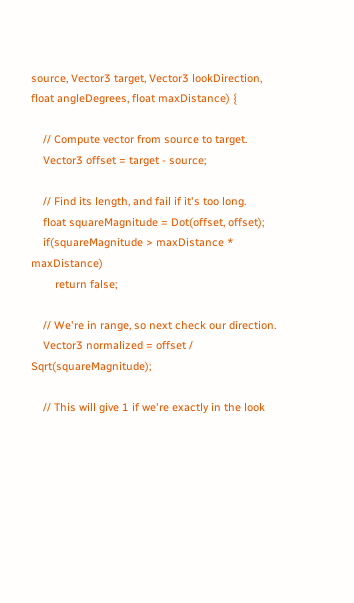source, Vector3 target, Vector3 lookDirection, float angleDegrees, float maxDistance) {

    // Compute vector from source to target.
    Vector3 offset = target - source;

    // Find its length, and fail if it's too long.
    float squareMagnitude = Dot(offset, offset);
    if(squareMagnitude > maxDistance * maxDistance)
        return false;

    // We're in range, so next check our direction.
    Vector3 normalized = offset / Sqrt(squareMagnitude);

    // This will give 1 if we're exactly in the look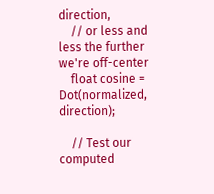direction,
    // or less and less the further we're off-center
    float cosine = Dot(normalized, direction);

    // Test our computed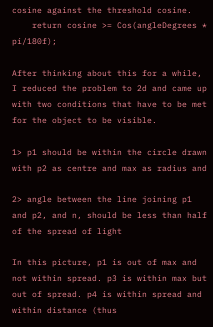cosine against the threshold cosine.
    return cosine >= Cos(angleDegrees * pi/180f);

After thinking about this for a while, I reduced the problem to 2d and came up with two conditions that have to be met for the object to be visible.

1> p1 should be within the circle drawn with p2 as centre and max as radius and

2> angle between the line joining p1 and p2, and n, should be less than half of the spread of light

In this picture, p1 is out of max and not within spread. p3 is within max but out of spread. p4 is within spread and within distance (thus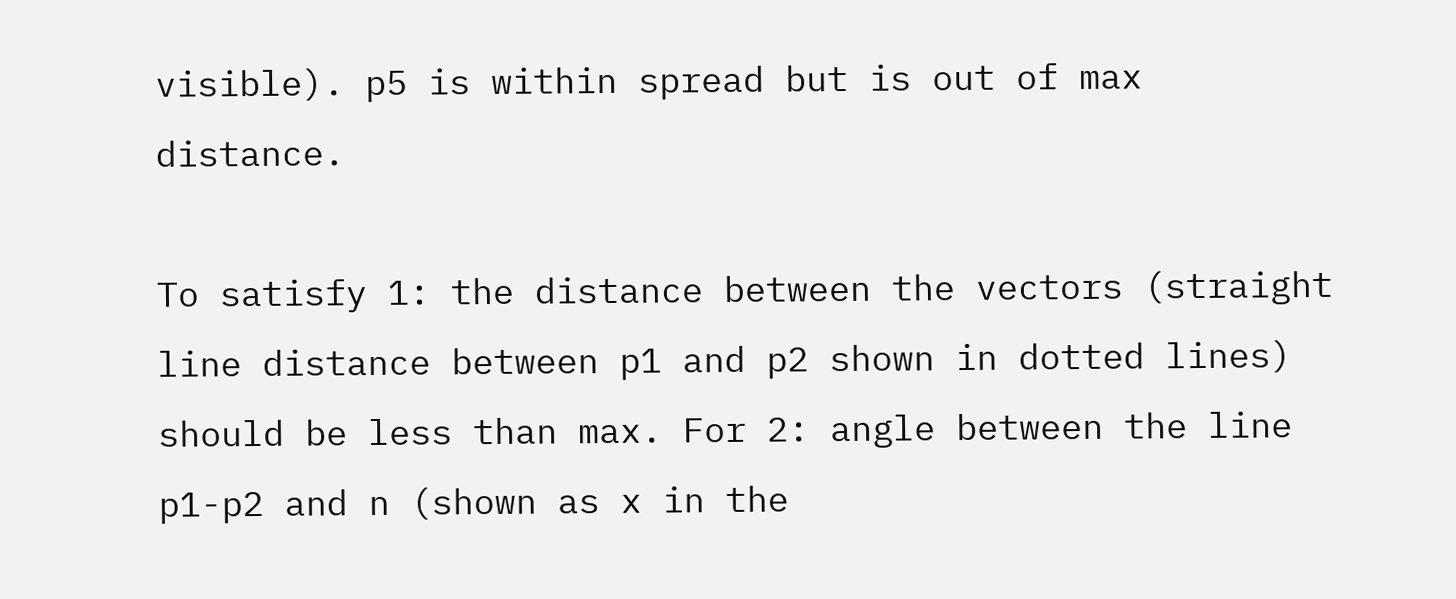visible). p5 is within spread but is out of max distance.

To satisfy 1: the distance between the vectors (straight line distance between p1 and p2 shown in dotted lines) should be less than max. For 2: angle between the line p1-p2 and n (shown as x in the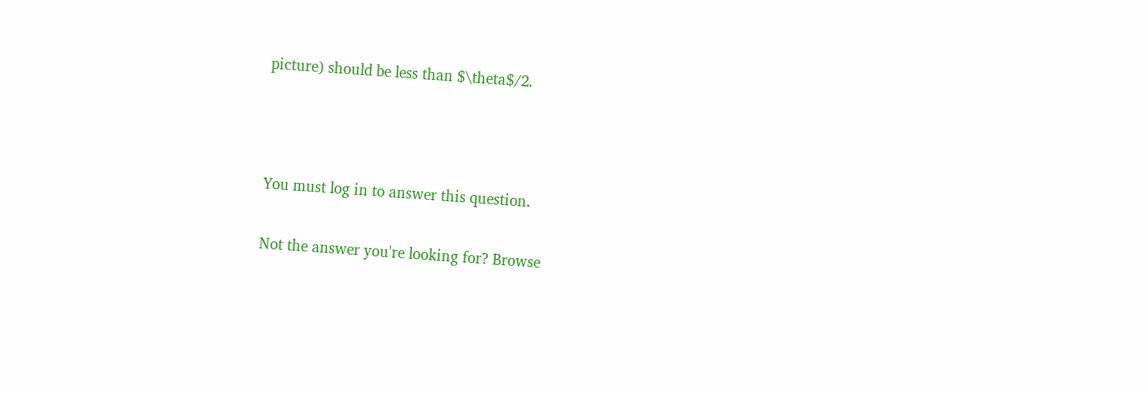picture) should be less than $\theta$/2.



You must log in to answer this question.

Not the answer you're looking for? Browse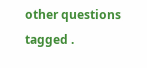other questions tagged .